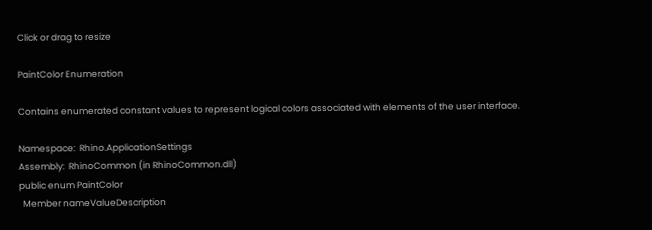Click or drag to resize

PaintColor Enumeration

Contains enumerated constant values to represent logical colors associated with elements of the user interface.

Namespace:  Rhino.ApplicationSettings
Assembly:  RhinoCommon (in RhinoCommon.dll)
public enum PaintColor
  Member nameValueDescription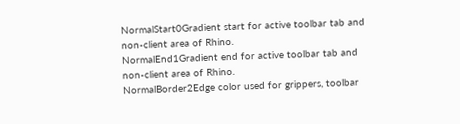NormalStart0Gradient start for active toolbar tab and non-client area of Rhino.
NormalEnd1Gradient end for active toolbar tab and non-client area of Rhino.
NormalBorder2Edge color used for grippers, toolbar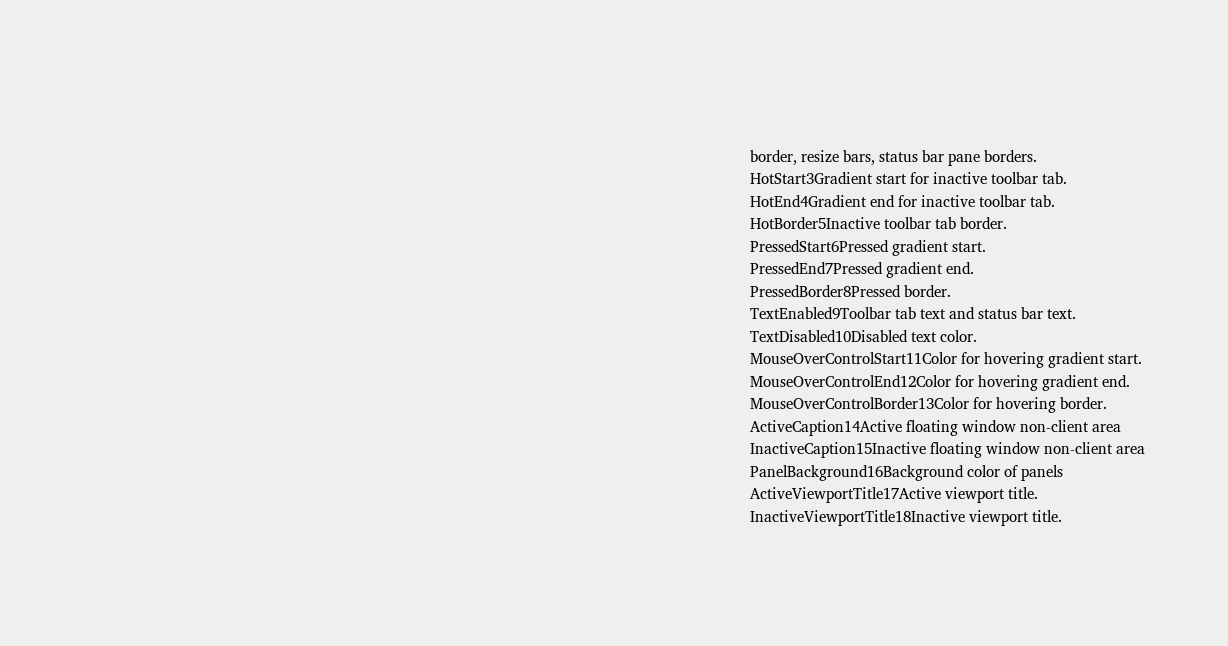border, resize bars, status bar pane borders.
HotStart3Gradient start for inactive toolbar tab.
HotEnd4Gradient end for inactive toolbar tab.
HotBorder5Inactive toolbar tab border.
PressedStart6Pressed gradient start.
PressedEnd7Pressed gradient end.
PressedBorder8Pressed border.
TextEnabled9Toolbar tab text and status bar text.
TextDisabled10Disabled text color.
MouseOverControlStart11Color for hovering gradient start.
MouseOverControlEnd12Color for hovering gradient end.
MouseOverControlBorder13Color for hovering border.
ActiveCaption14Active floating window non-client area
InactiveCaption15Inactive floating window non-client area
PanelBackground16Background color of panels
ActiveViewportTitle17Active viewport title.
InactiveViewportTitle18Inactive viewport title.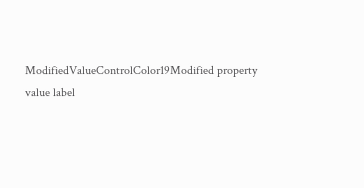ModifiedValueControlColor19Modified property value label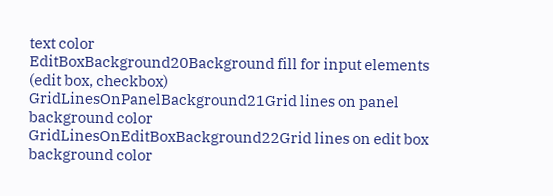text color
EditBoxBackground20Background fill for input elements (edit box, checkbox)
GridLinesOnPanelBackground21Grid lines on panel background color
GridLinesOnEditBoxBackground22Grid lines on edit box background color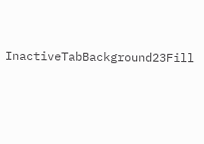InactiveTabBackground23Fill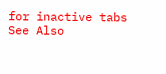for inactive tabs
See Also